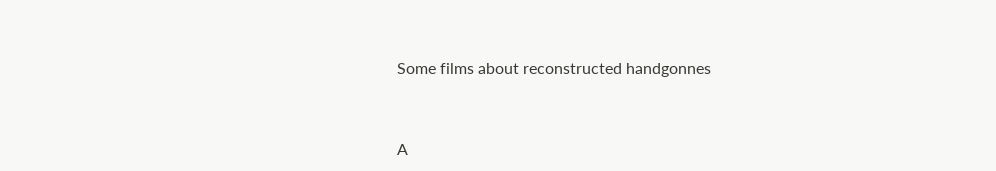Some films about reconstructed handgonnes


A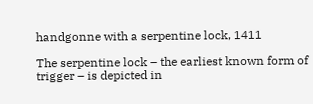handgonne with a serpentine lock, 1411

The serpentine lock – the earliest known form of trigger – is depicted in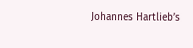Johannes Hartlieb’s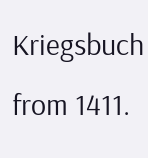Kriegsbuch from 1411.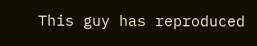This guy has reproduced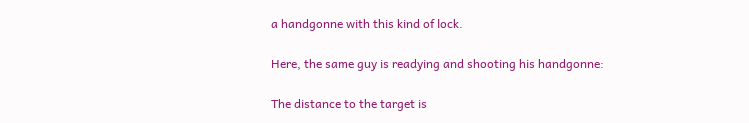a handgonne with this kind of lock.

Here, the same guy is readying and shooting his handgonne:

The distance to the target is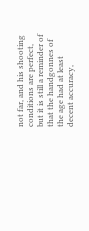not far, and his shooting conditions are perfect, but it is still a reminder of that the handgonnes of the age had at least decent accuracy,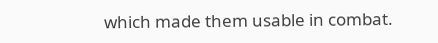which made them usable in combat.